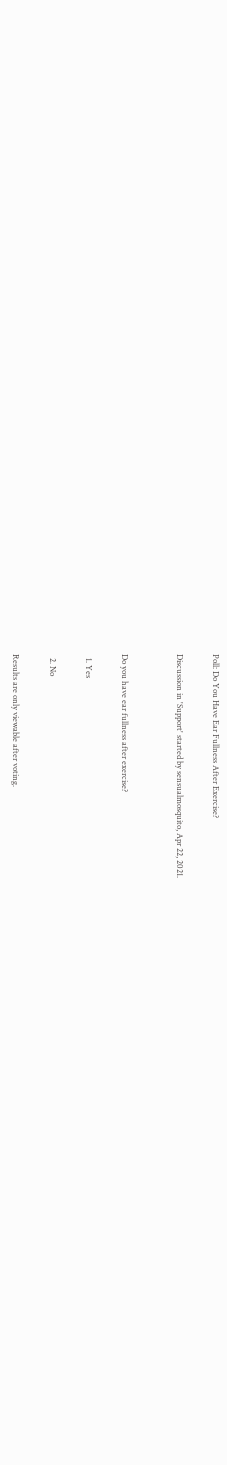Poll: Do You Have Ear Fullness After Exercise?

Discussion in 'Support' started by sensualmosquito, Apr 22, 2021.


Do you have ear fullness after exercise?

  1. Yes

  2. No

Results are only viewable after voting.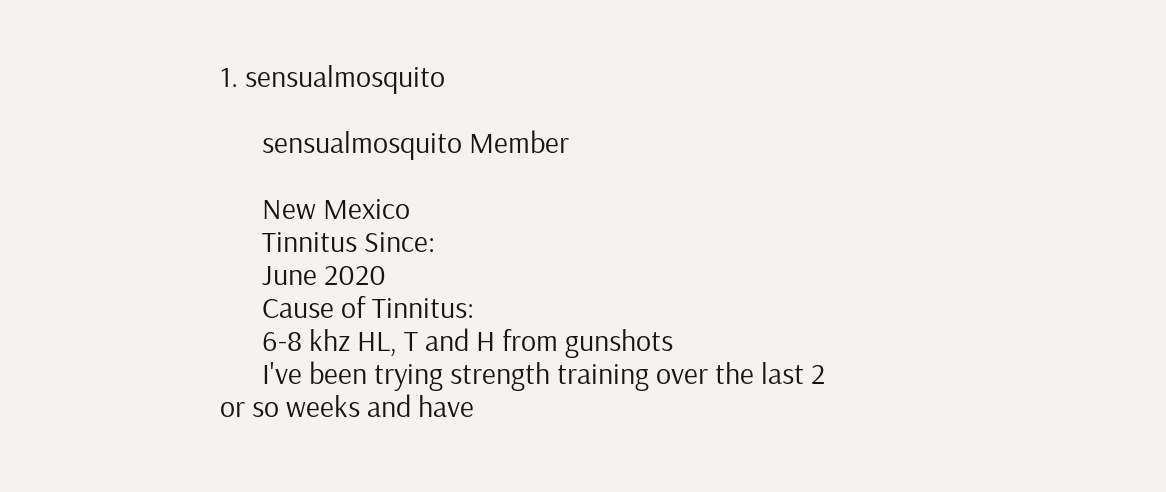1. sensualmosquito

      sensualmosquito Member

      New Mexico
      Tinnitus Since:
      June 2020
      Cause of Tinnitus:
      6-8 khz HL, T and H from gunshots
      I've been trying strength training over the last 2 or so weeks and have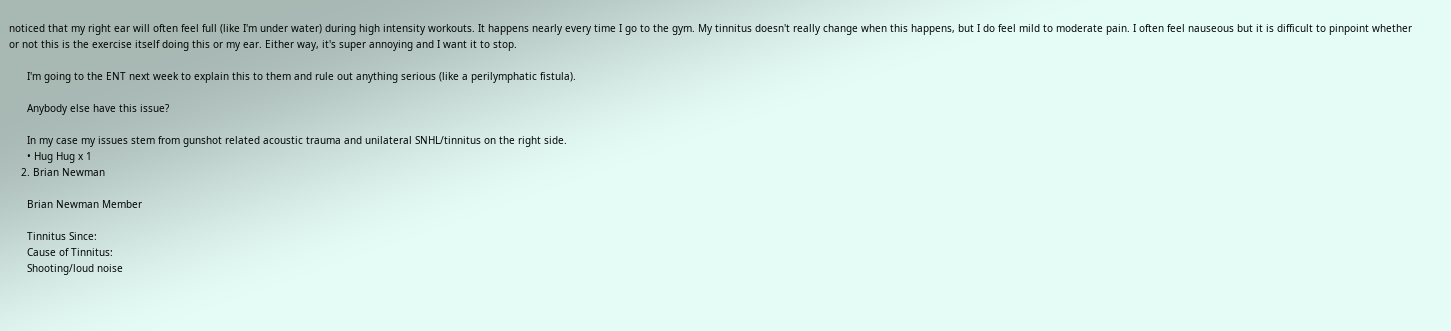noticed that my right ear will often feel full (like I'm under water) during high intensity workouts. It happens nearly every time I go to the gym. My tinnitus doesn't really change when this happens, but I do feel mild to moderate pain. I often feel nauseous but it is difficult to pinpoint whether or not this is the exercise itself doing this or my ear. Either way, it's super annoying and I want it to stop.

      I'm going to the ENT next week to explain this to them and rule out anything serious (like a perilymphatic fistula).

      Anybody else have this issue?

      In my case my issues stem from gunshot related acoustic trauma and unilateral SNHL/tinnitus on the right side.
      • Hug Hug x 1
    2. Brian Newman

      Brian Newman Member

      Tinnitus Since:
      Cause of Tinnitus:
      Shooting/loud noise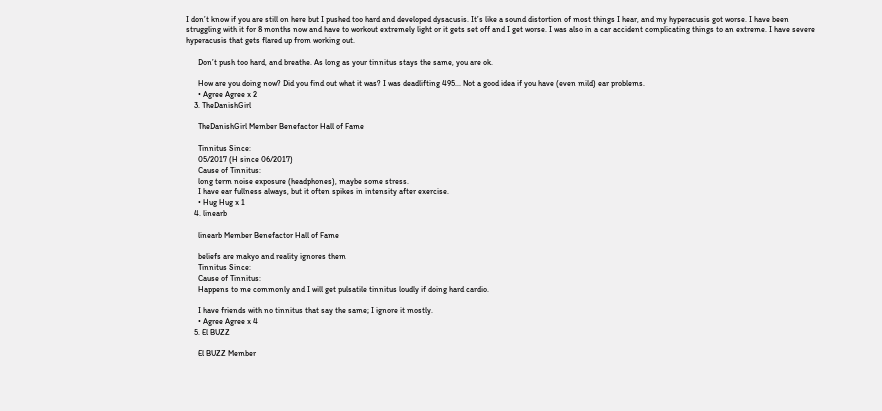I don’t know if you are still on here but I pushed too hard and developed dysacusis. It’s like a sound distortion of most things I hear, and my hyperacusis got worse. I have been struggling with it for 8 months now and have to workout extremely light or it gets set off and I get worse. I was also in a car accident complicating things to an extreme. I have severe hyperacusis that gets flared up from working out.

      Don’t push too hard, and breathe. As long as your tinnitus stays the same, you are ok.

      How are you doing now? Did you find out what it was? I was deadlifting 495... Not a good idea if you have (even mild) ear problems.
      • Agree Agree x 2
    3. TheDanishGirl

      TheDanishGirl Member Benefactor Hall of Fame

      Tinnitus Since:
      05/2017 (H since 06/2017)
      Cause of Tinnitus:
      long term noise exposure (headphones), maybe some stress.
      I have ear fullness always, but it often spikes in intensity after exercise.
      • Hug Hug x 1
    4. linearb

      linearb Member Benefactor Hall of Fame

      beliefs are makyo and reality ignores them
      Tinnitus Since:
      Cause of Tinnitus:
      Happens to me commonly and I will get pulsatile tinnitus loudly if doing hard cardio.

      I have friends with no tinnitus that say the same; I ignore it mostly.
      • Agree Agree x 4
    5. El BUZZ

      El BUZZ Member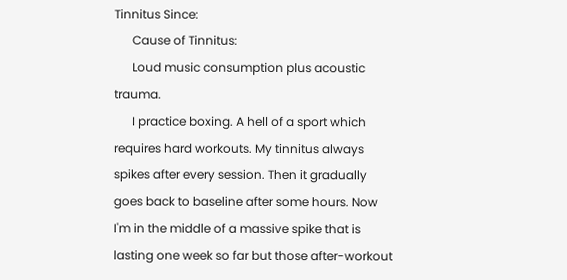Tinnitus Since:
      Cause of Tinnitus:
      Loud music consumption plus acoustic trauma.
      I practice boxing. A hell of a sport which requires hard workouts. My tinnitus always spikes after every session. Then it gradually goes back to baseline after some hours. Now I'm in the middle of a massive spike that is lasting one week so far but those after-workout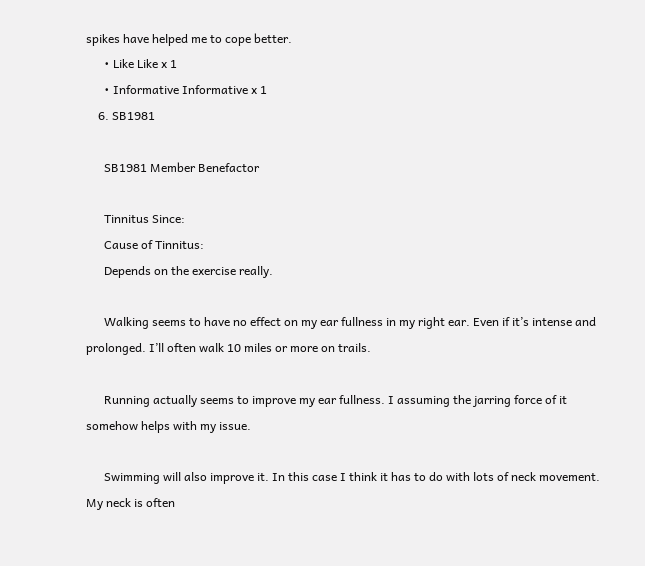spikes have helped me to cope better.
      • Like Like x 1
      • Informative Informative x 1
    6. SB1981

      SB1981 Member Benefactor

      Tinnitus Since:
      Cause of Tinnitus:
      Depends on the exercise really.

      Walking seems to have no effect on my ear fullness in my right ear. Even if it’s intense and prolonged. I’ll often walk 10 miles or more on trails.

      Running actually seems to improve my ear fullness. I assuming the jarring force of it somehow helps with my issue.

      Swimming will also improve it. In this case I think it has to do with lots of neck movement. My neck is often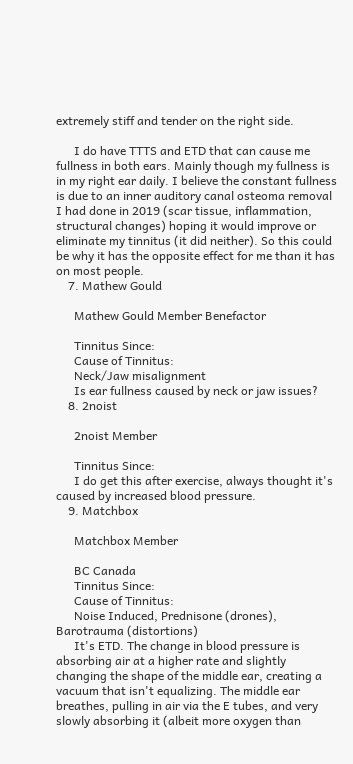extremely stiff and tender on the right side.

      I do have TTTS and ETD that can cause me fullness in both ears. Mainly though my fullness is in my right ear daily. I believe the constant fullness is due to an inner auditory canal osteoma removal I had done in 2019 (scar tissue, inflammation, structural changes) hoping it would improve or eliminate my tinnitus (it did neither). So this could be why it has the opposite effect for me than it has on most people.
    7. Mathew Gould

      Mathew Gould Member Benefactor

      Tinnitus Since:
      Cause of Tinnitus:
      Neck/Jaw misalignment
      Is ear fullness caused by neck or jaw issues?
    8. 2noist

      2noist Member

      Tinnitus Since:
      I do get this after exercise, always thought it's caused by increased blood pressure.
    9. Matchbox

      Matchbox Member

      BC Canada
      Tinnitus Since:
      Cause of Tinnitus:
      Noise Induced, Prednisone (drones), Barotrauma (distortions)
      It's ETD. The change in blood pressure is absorbing air at a higher rate and slightly changing the shape of the middle ear, creating a vacuum that isn't equalizing. The middle ear breathes, pulling in air via the E tubes, and very slowly absorbing it (albeit more oxygen than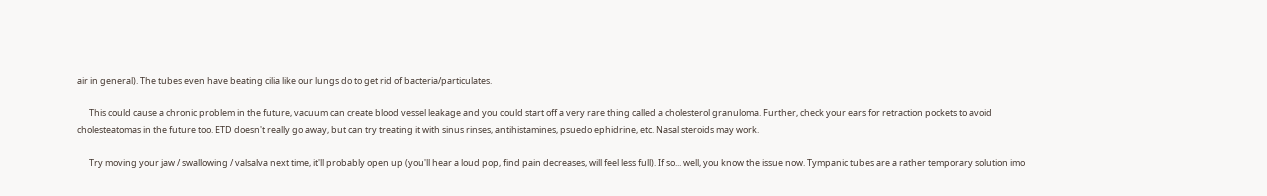air in general). The tubes even have beating cilia like our lungs do to get rid of bacteria/particulates.

      This could cause a chronic problem in the future, vacuum can create blood vessel leakage and you could start off a very rare thing called a cholesterol granuloma. Further, check your ears for retraction pockets to avoid cholesteatomas in the future too. ETD doesn't really go away, but can try treating it with sinus rinses, antihistamines, psuedo ephidrine, etc. Nasal steroids may work.

      Try moving your jaw / swallowing / valsalva next time, it'll probably open up (you'll hear a loud pop, find pain decreases, will feel less full). If so... well, you know the issue now. Tympanic tubes are a rather temporary solution imo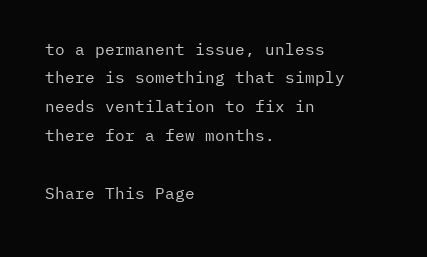to a permanent issue, unless there is something that simply needs ventilation to fix in there for a few months.

Share This Page